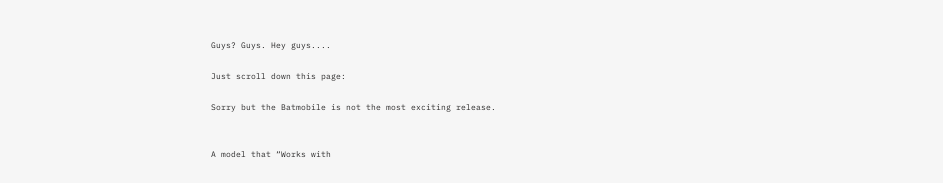Guys? Guys. Hey guys....

Just scroll down this page:

Sorry but the Batmobile is not the most exciting release.


A model that “Works with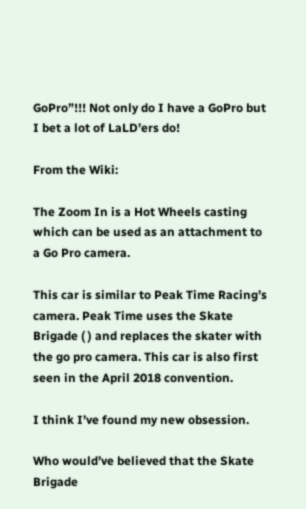GoPro”!!! Not only do I have a GoPro but I bet a lot of LaLD’ers do!

From the Wiki:

The Zoom In is a Hot Wheels casting which can be used as an attachment to a Go Pro camera.

This car is similar to Peak Time Racing’s camera. Peak Time uses the Skate Brigade ( ) and replaces the skater with the go pro camera. This car is also first seen in the April 2018 convention.

I think I’ve found my new obsession.

Who would’ve believed that the Skate Brigade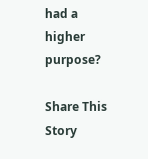had a higher purpose?

Share This Story